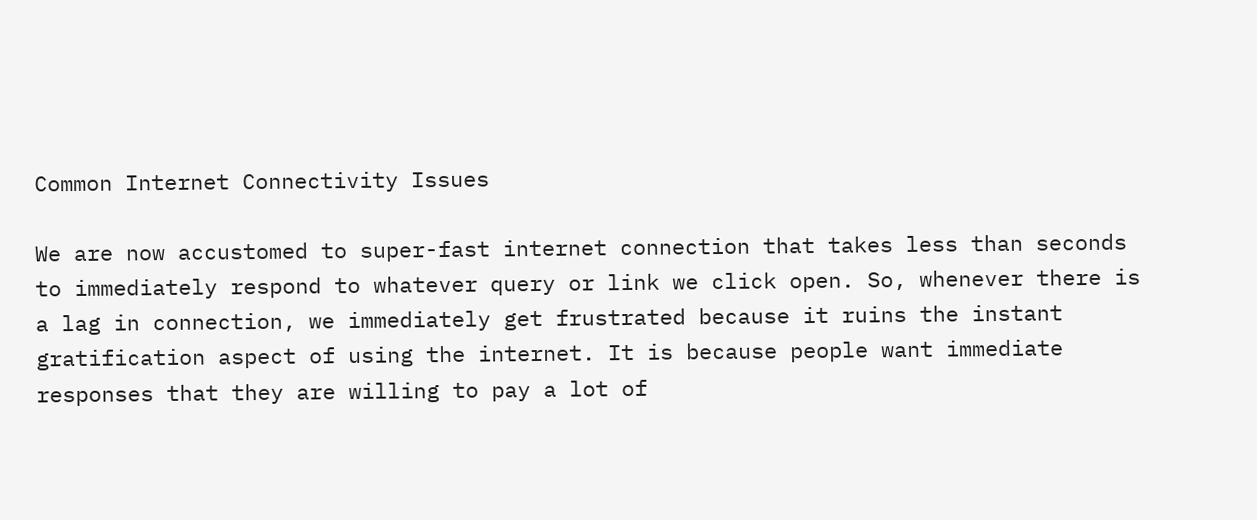Common Internet Connectivity Issues

We are now accustomed to super-fast internet connection that takes less than seconds to immediately respond to whatever query or link we click open. So, whenever there is a lag in connection, we immediately get frustrated because it ruins the instant gratification aspect of using the internet. It is because people want immediate responses that they are willing to pay a lot of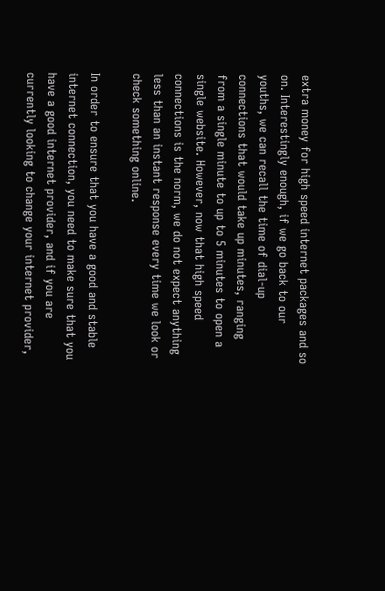extra money for high speed internet packages and so on. Interestingly enough, if we go back to our youths, we can recall the time of dial-up connections that would take up minutes, ranging from a single minute to up to 5 minutes to open a single website. However, now that high speed connections is the norm, we do not expect anything less than an instant response every time we look or check something online.

In order to ensure that you have a good and stable internet connection, you need to make sure that you have a good internet provider, and if you are currently looking to change your internet provider,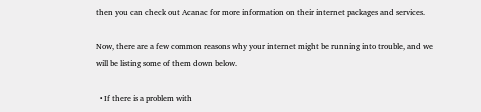then you can check out Acanac for more information on their internet packages and services.

Now, there are a few common reasons why your internet might be running into trouble, and we will be listing some of them down below.

  • If there is a problem with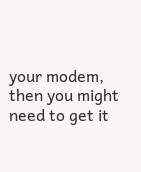your modem, then you might need to get it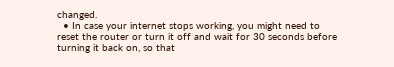changed.
  • In case your internet stops working, you might need to reset the router or turn it off and wait for 30 seconds before turning it back on, so that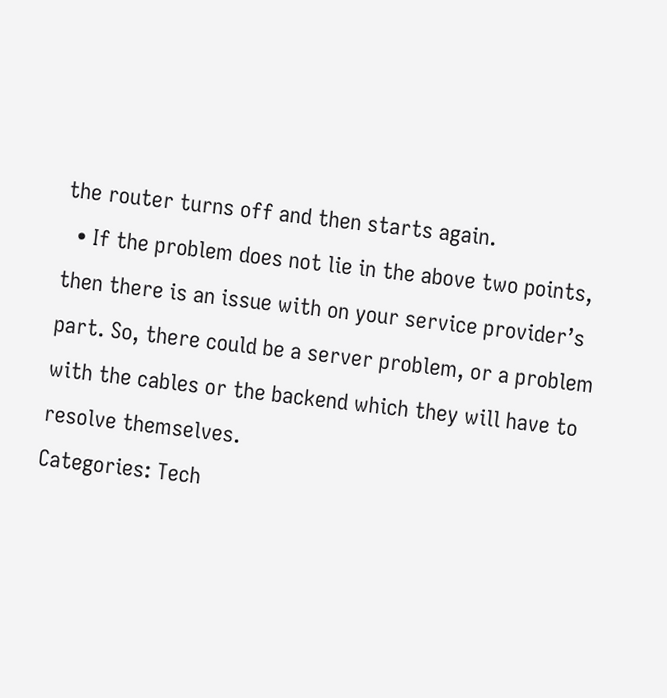the router turns off and then starts again.
  • If the problem does not lie in the above two points, then there is an issue with on your service provider’s part. So, there could be a server problem, or a problem with the cables or the backend which they will have to resolve themselves.
Categories: Tech